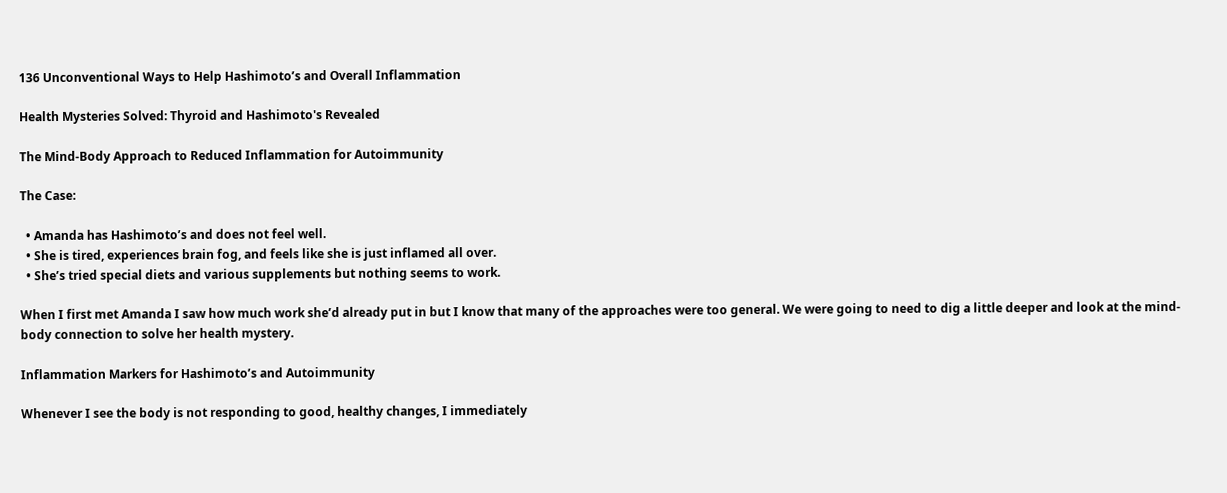136 Unconventional Ways to Help Hashimoto’s and Overall Inflammation

Health Mysteries Solved: Thyroid and Hashimoto's Revealed

The Mind-Body Approach to Reduced Inflammation for Autoimmunity

The Case:

  • Amanda has Hashimoto’s and does not feel well.
  • She is tired, experiences brain fog, and feels like she is just inflamed all over.
  • She’s tried special diets and various supplements but nothing seems to work.

When I first met Amanda I saw how much work she’d already put in but I know that many of the approaches were too general. We were going to need to dig a little deeper and look at the mind-body connection to solve her health mystery.

Inflammation Markers for Hashimoto’s and Autoimmunity

Whenever I see the body is not responding to good, healthy changes, I immediately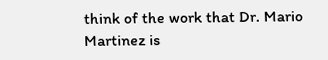think of the work that Dr. Mario Martinez is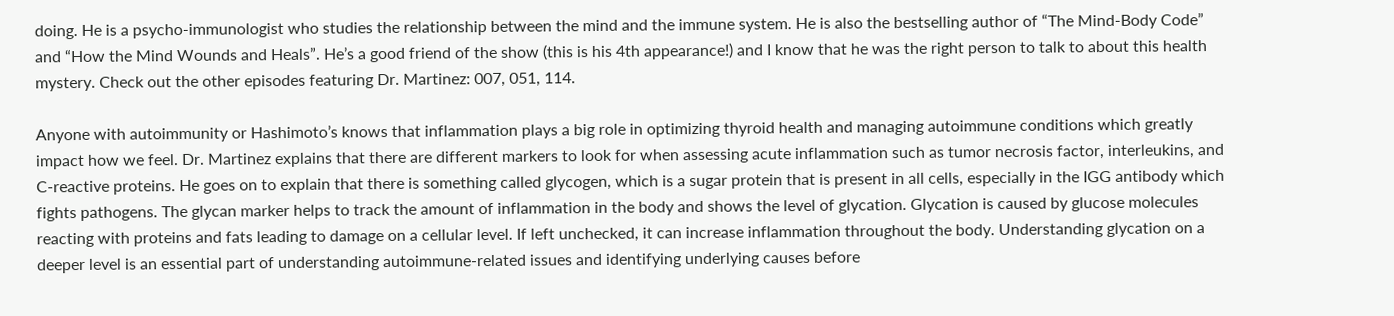doing. He is a psycho-immunologist who studies the relationship between the mind and the immune system. He is also the bestselling author of “The Mind-Body Code” and “How the Mind Wounds and Heals”. He’s a good friend of the show (this is his 4th appearance!) and I know that he was the right person to talk to about this health mystery. Check out the other episodes featuring Dr. Martinez: 007, 051, 114.

Anyone with autoimmunity or Hashimoto’s knows that inflammation plays a big role in optimizing thyroid health and managing autoimmune conditions which greatly impact how we feel. Dr. Martinez explains that there are different markers to look for when assessing acute inflammation such as tumor necrosis factor, interleukins, and C-reactive proteins. He goes on to explain that there is something called glycogen, which is a sugar protein that is present in all cells, especially in the IGG antibody which fights pathogens. The glycan marker helps to track the amount of inflammation in the body and shows the level of glycation. Glycation is caused by glucose molecules reacting with proteins and fats leading to damage on a cellular level. If left unchecked, it can increase inflammation throughout the body. Understanding glycation on a deeper level is an essential part of understanding autoimmune-related issues and identifying underlying causes before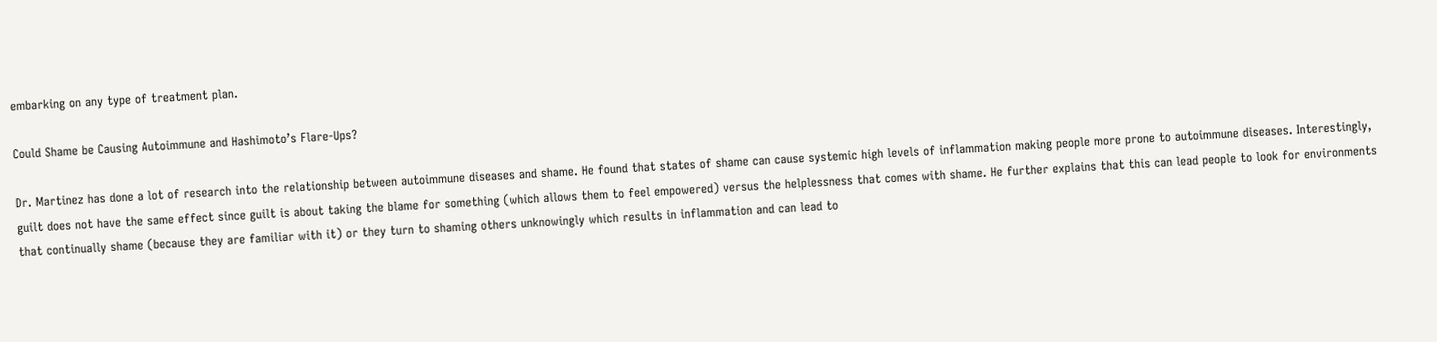embarking on any type of treatment plan.

Could Shame be Causing Autoimmune and Hashimoto’s Flare-Ups?

Dr. Martinez has done a lot of research into the relationship between autoimmune diseases and shame. He found that states of shame can cause systemic high levels of inflammation making people more prone to autoimmune diseases. Interestingly, guilt does not have the same effect since guilt is about taking the blame for something (which allows them to feel empowered) versus the helplessness that comes with shame. He further explains that this can lead people to look for environments that continually shame (because they are familiar with it) or they turn to shaming others unknowingly which results in inflammation and can lead to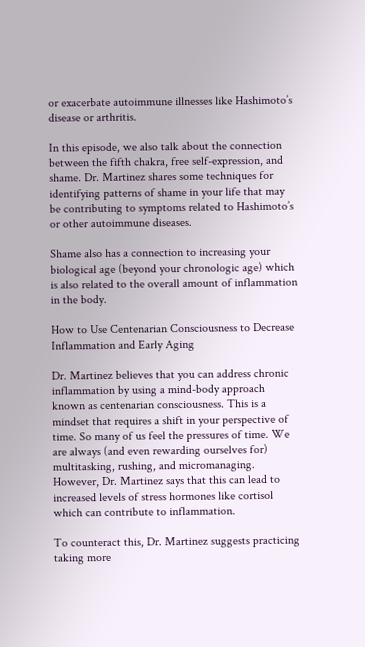or exacerbate autoimmune illnesses like Hashimoto’s disease or arthritis.

In this episode, we also talk about the connection between the fifth chakra, free self-expression, and shame. Dr. Martinez shares some techniques for identifying patterns of shame in your life that may be contributing to symptoms related to Hashimoto’s or other autoimmune diseases.

Shame also has a connection to increasing your biological age (beyond your chronologic age) which is also related to the overall amount of inflammation in the body.

How to Use Centenarian Consciousness to Decrease Inflammation and Early Aging

Dr. Martinez believes that you can address chronic inflammation by using a mind-body approach known as centenarian consciousness. This is a mindset that requires a shift in your perspective of time. So many of us feel the pressures of time. We are always (and even rewarding ourselves for) multitasking, rushing, and micromanaging. However, Dr. Martinez says that this can lead to increased levels of stress hormones like cortisol which can contribute to inflammation.

To counteract this, Dr. Martinez suggests practicing taking more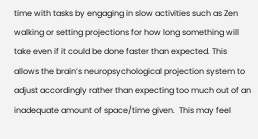time with tasks by engaging in slow activities such as Zen walking or setting projections for how long something will take even if it could be done faster than expected. This allows the brain’s neuropsychological projection system to adjust accordingly rather than expecting too much out of an inadequate amount of space/time given.  This may feel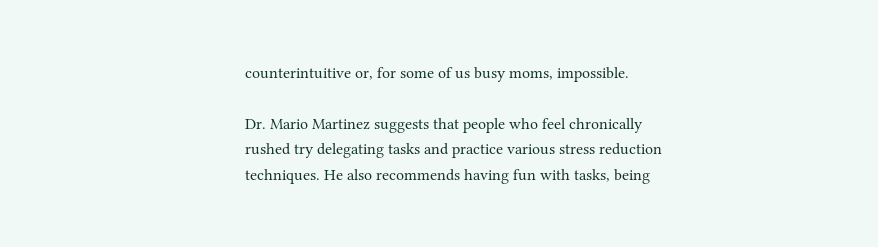counterintuitive or, for some of us busy moms, impossible.

Dr. Mario Martinez suggests that people who feel chronically rushed try delegating tasks and practice various stress reduction techniques. He also recommends having fun with tasks, being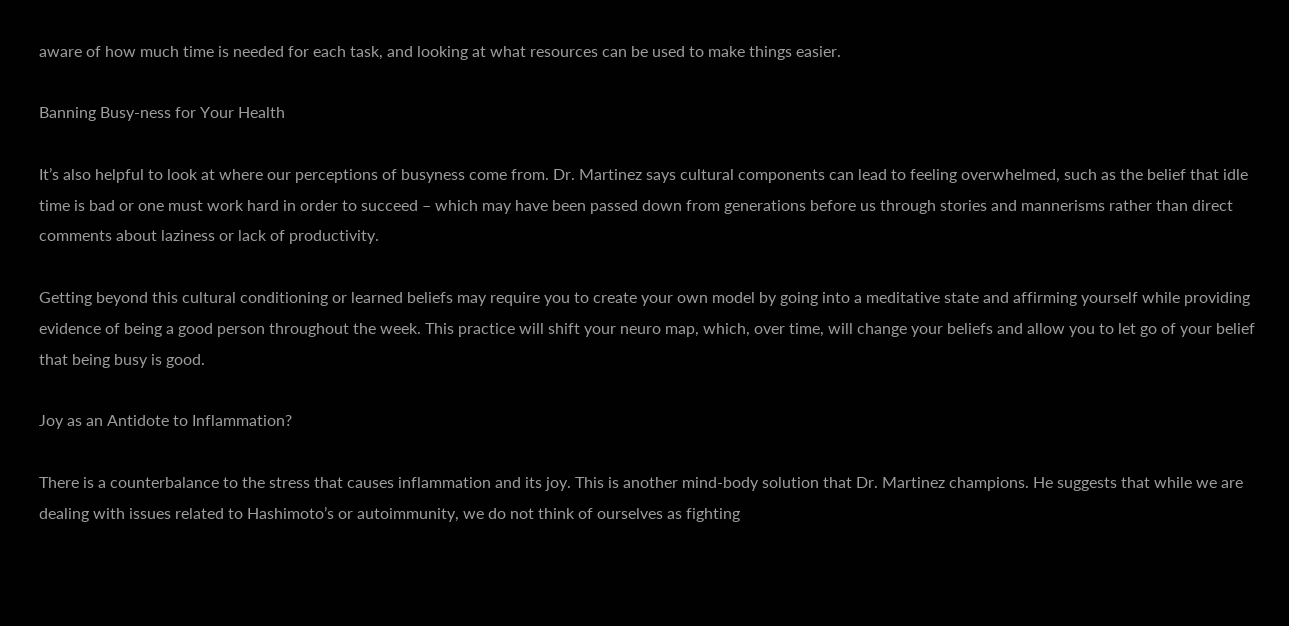aware of how much time is needed for each task, and looking at what resources can be used to make things easier.

Banning Busy-ness for Your Health

It’s also helpful to look at where our perceptions of busyness come from. Dr. Martinez says cultural components can lead to feeling overwhelmed, such as the belief that idle time is bad or one must work hard in order to succeed – which may have been passed down from generations before us through stories and mannerisms rather than direct comments about laziness or lack of productivity.

Getting beyond this cultural conditioning or learned beliefs may require you to create your own model by going into a meditative state and affirming yourself while providing evidence of being a good person throughout the week. This practice will shift your neuro map, which, over time, will change your beliefs and allow you to let go of your belief that being busy is good.

Joy as an Antidote to Inflammation?

There is a counterbalance to the stress that causes inflammation and its joy. This is another mind-body solution that Dr. Martinez champions. He suggests that while we are dealing with issues related to Hashimoto’s or autoimmunity, we do not think of ourselves as fighting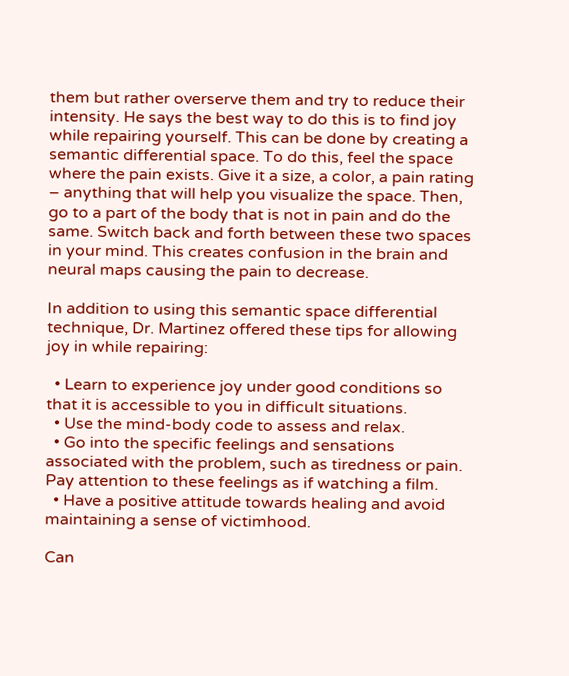them but rather overserve them and try to reduce their intensity. He says the best way to do this is to find joy while repairing yourself. This can be done by creating a semantic differential space. To do this, feel the space where the pain exists. Give it a size, a color, a pain rating – anything that will help you visualize the space. Then, go to a part of the body that is not in pain and do the same. Switch back and forth between these two spaces in your mind. This creates confusion in the brain and neural maps causing the pain to decrease.

In addition to using this semantic space differential technique, Dr. Martinez offered these tips for allowing joy in while repairing:

  • Learn to experience joy under good conditions so that it is accessible to you in difficult situations.
  • Use the mind-body code to assess and relax.
  • Go into the specific feelings and sensations associated with the problem, such as tiredness or pain. Pay attention to these feelings as if watching a film.
  • Have a positive attitude towards healing and avoid maintaining a sense of victimhood.

Can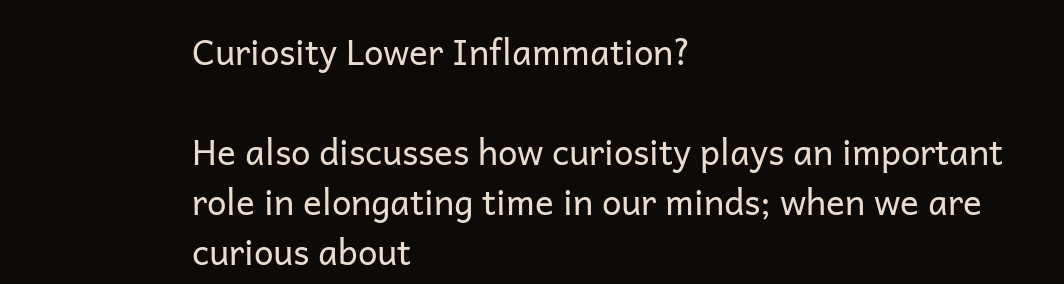Curiosity Lower Inflammation?

He also discusses how curiosity plays an important role in elongating time in our minds; when we are curious about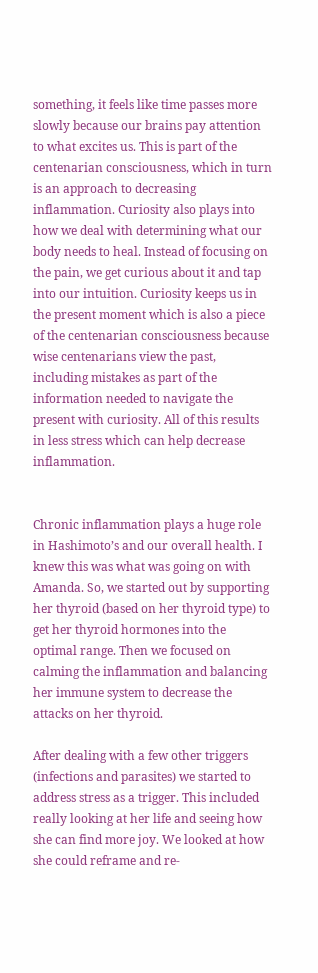something, it feels like time passes more slowly because our brains pay attention to what excites us. This is part of the centenarian consciousness, which in turn is an approach to decreasing inflammation. Curiosity also plays into how we deal with determining what our body needs to heal. Instead of focusing on the pain, we get curious about it and tap into our intuition. Curiosity keeps us in the present moment which is also a piece of the centenarian consciousness because wise centenarians view the past, including mistakes as part of the information needed to navigate the present with curiosity. All of this results in less stress which can help decrease inflammation.


Chronic inflammation plays a huge role in Hashimoto’s and our overall health. I knew this was what was going on with Amanda. So, we started out by supporting her thyroid (based on her thyroid type) to get her thyroid hormones into the optimal range. Then we focused on calming the inflammation and balancing her immune system to decrease the attacks on her thyroid.

After dealing with a few other triggers (infections and parasites) we started to address stress as a trigger. This included really looking at her life and seeing how she can find more joy. We looked at how she could reframe and re-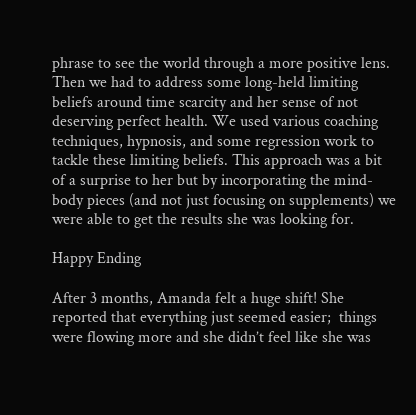phrase to see the world through a more positive lens. Then we had to address some long-held limiting beliefs around time scarcity and her sense of not deserving perfect health. We used various coaching techniques, hypnosis, and some regression work to tackle these limiting beliefs. This approach was a bit of a surprise to her but by incorporating the mind-body pieces (and not just focusing on supplements) we were able to get the results she was looking for.

Happy Ending

After 3 months, Amanda felt a huge shift! She reported that everything just seemed easier;  things were flowing more and she didn’t feel like she was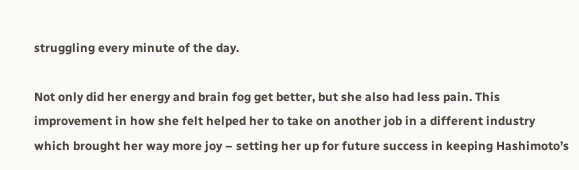struggling every minute of the day.

Not only did her energy and brain fog get better, but she also had less pain. This improvement in how she felt helped her to take on another job in a different industry which brought her way more joy – setting her up for future success in keeping Hashimoto’s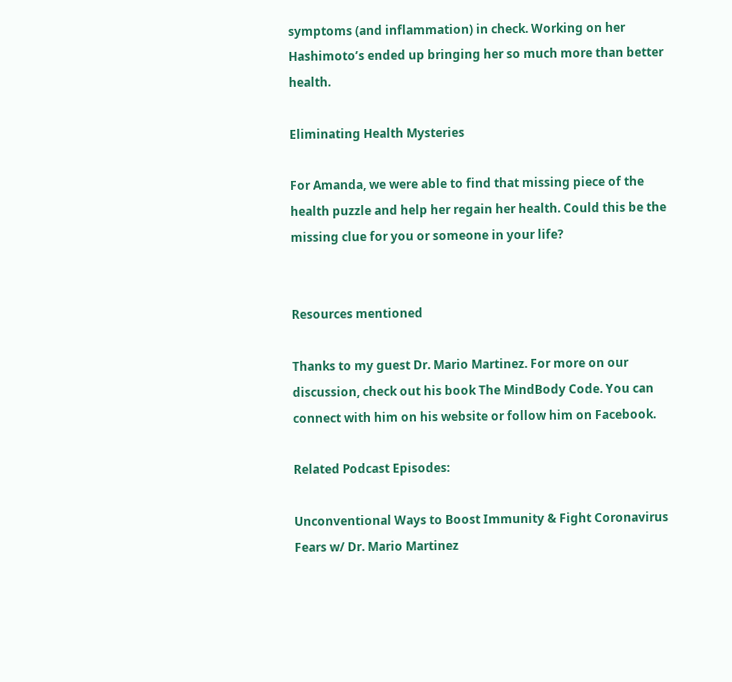symptoms (and inflammation) in check. Working on her Hashimoto’s ended up bringing her so much more than better health.

Eliminating Health Mysteries

For Amanda, we were able to find that missing piece of the health puzzle and help her regain her health. Could this be the missing clue for you or someone in your life?


Resources mentioned

Thanks to my guest Dr. Mario Martinez. For more on our discussion, check out his book The MindBody Code. You can connect with him on his website or follow him on Facebook.

Related Podcast Episodes:

Unconventional Ways to Boost Immunity & Fight Coronavirus Fears w/ Dr. Mario Martinez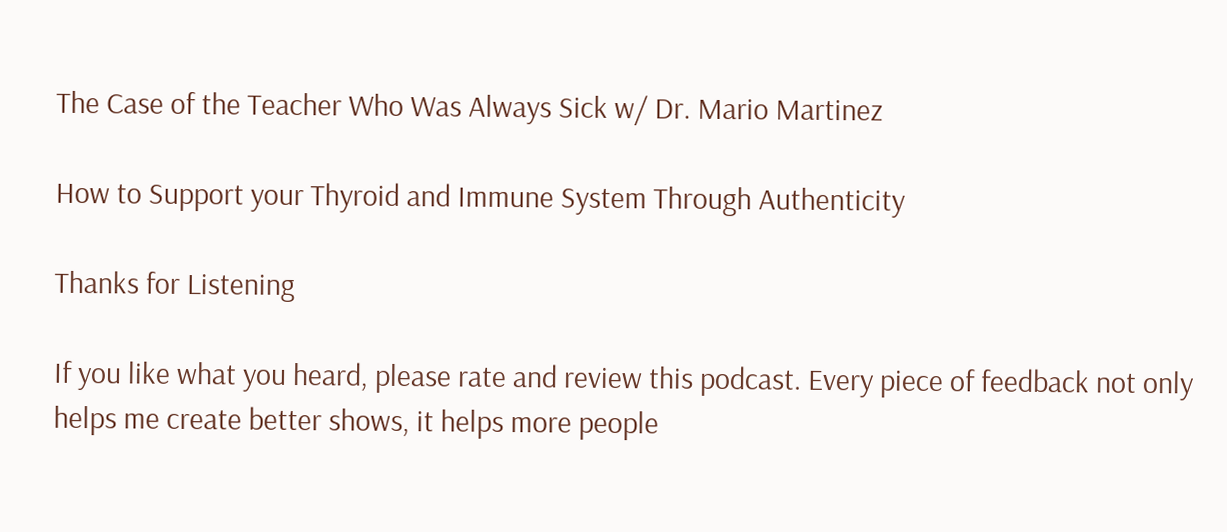The Case of the Teacher Who Was Always Sick w/ Dr. Mario Martinez

How to Support your Thyroid and Immune System Through Authenticity

Thanks for Listening

If you like what you heard, please rate and review this podcast. Every piece of feedback not only helps me create better shows, it helps more people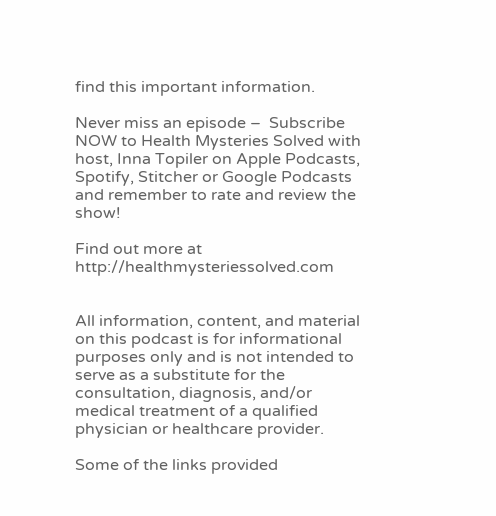find this important information.

Never miss an episode –  Subscribe NOW to Health Mysteries Solved with host, Inna Topiler on Apple Podcasts, Spotify, Stitcher or Google Podcasts and remember to rate and review the show!

Find out more at http://healthmysteriessolved.com


All information, content, and material on this podcast is for informational purposes only and is not intended to serve as a substitute for the consultation, diagnosis, and/or medical treatment of a qualified physician or healthcare provider.

Some of the links provided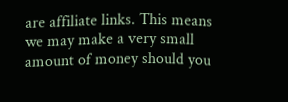are affiliate links. This means we may make a very small amount of money should you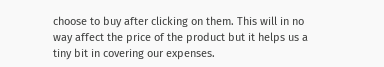choose to buy after clicking on them. This will in no way affect the price of the product but it helps us a tiny bit in covering our expenses.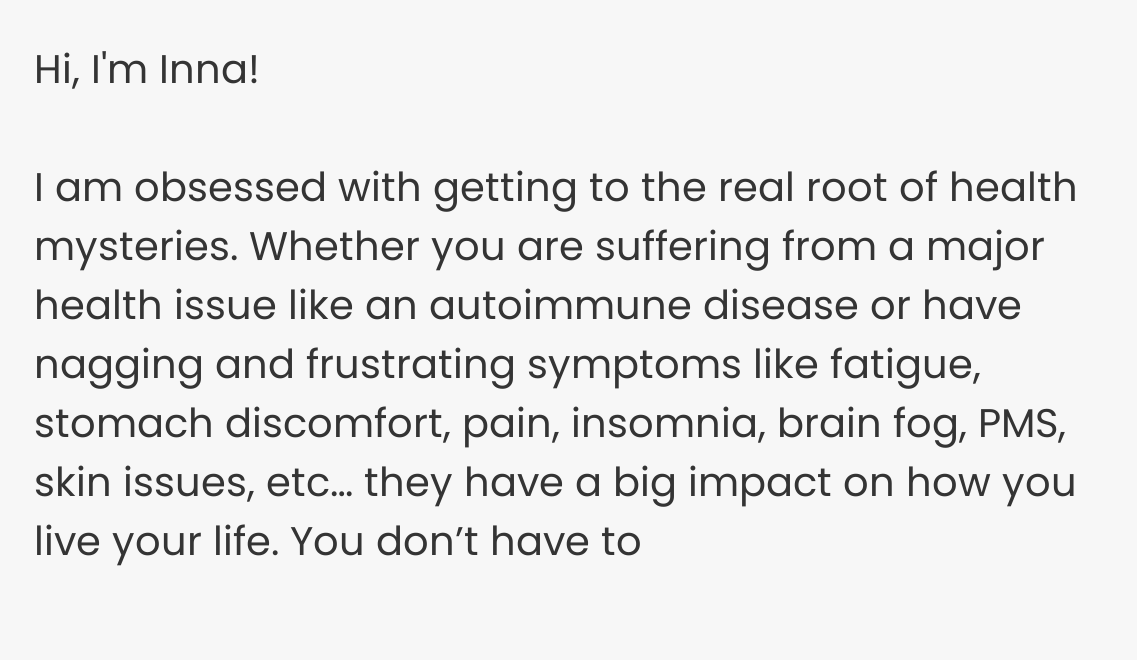Hi, I'm Inna!

I am obsessed with getting to the real root of health mysteries. Whether you are suffering from a major health issue like an autoimmune disease or have nagging and frustrating symptoms like fatigue, stomach discomfort, pain, insomnia, brain fog, PMS, skin issues, etc… they have a big impact on how you live your life. You don’t have to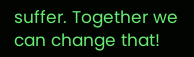suffer. Together we can change that!